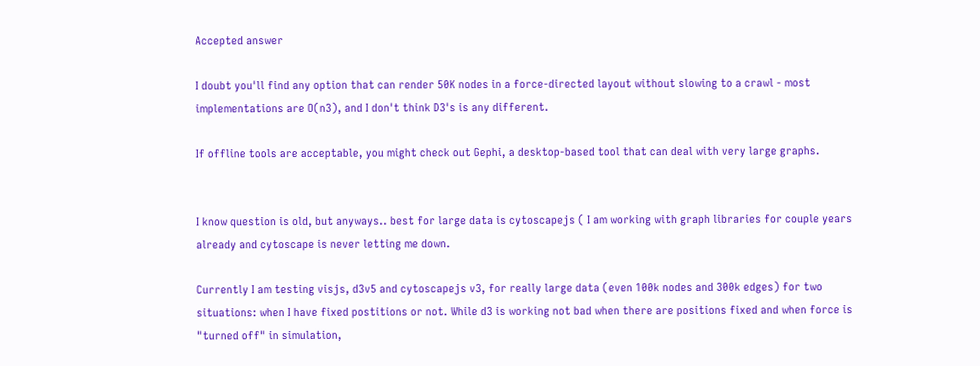Accepted answer

I doubt you'll find any option that can render 50K nodes in a force-directed layout without slowing to a crawl - most implementations are O(n3), and I don't think D3's is any different.

If offline tools are acceptable, you might check out Gephi, a desktop-based tool that can deal with very large graphs.


I know question is old, but anyways.. best for large data is cytoscapejs ( I am working with graph libraries for couple years already and cytoscape is never letting me down.

Currently I am testing visjs, d3v5 and cytoscapejs v3, for really large data (even 100k nodes and 300k edges) for two situations: when I have fixed postitions or not. While d3 is working not bad when there are positions fixed and when force is "turned off" in simulation,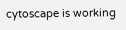cytoscape is working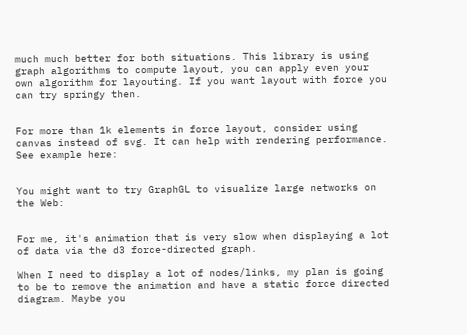much much better for both situations. This library is using graph algorithms to compute layout, you can apply even your own algorithm for layouting. If you want layout with force you can try springy then.


For more than 1k elements in force layout, consider using canvas instead of svg. It can help with rendering performance. See example here:


You might want to try GraphGL to visualize large networks on the Web:


For me, it's animation that is very slow when displaying a lot of data via the d3 force-directed graph.

When I need to display a lot of nodes/links, my plan is going to be to remove the animation and have a static force directed diagram. Maybe you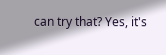can try that? Yes, it's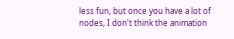less fun, but once you have a lot of nodes, I don't think the animation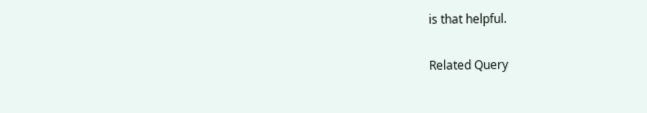is that helpful.

Related Query